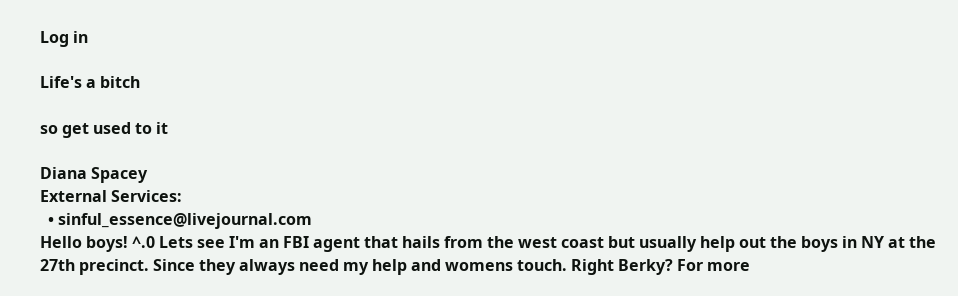Log in

Life's a bitch

so get used to it

Diana Spacey
External Services:
  • sinful_essence@livejournal.com
Hello boys! ^.0 Lets see I'm an FBI agent that hails from the west coast but usually help out the boys in NY at the 27th precinct. Since they always need my help and womens touch. Right Berky? For more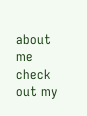about me check out my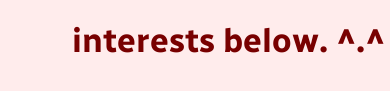interests below. ^.^